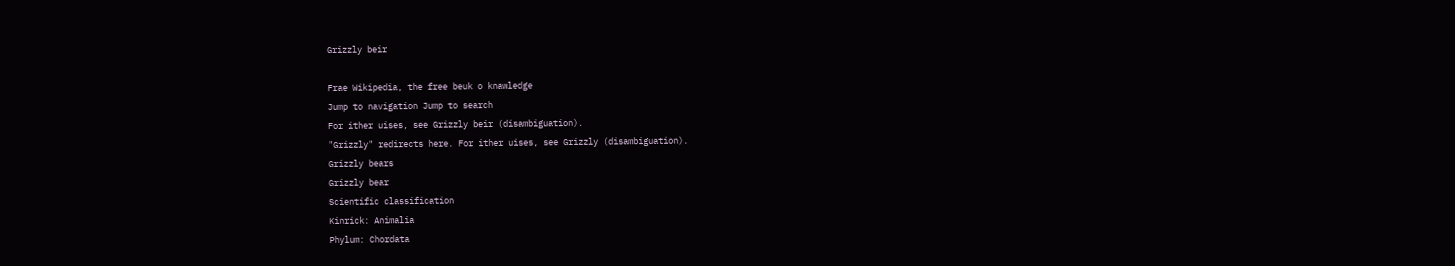Grizzly beir

Frae Wikipedia, the free beuk o knawledge
Jump to navigation Jump to search
For ither uises, see Grizzly beir (disambiguation).
"Grizzly" redirects here. For ither uises, see Grizzly (disambiguation).
Grizzly bears
Grizzly bear
Scientific classification
Kinrick: Animalia
Phylum: Chordata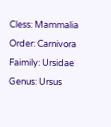Cless: Mammalia
Order: Carnivora
Faimily: Ursidae
Genus: Ursus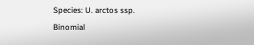Species: U. arctos ssp.
Binomial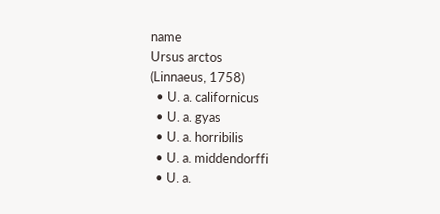name
Ursus arctos
(Linnaeus, 1758)
  • U. a. californicus
  • U. a. gyas
  • U. a. horribilis
  • U. a. middendorffi
  • U. a.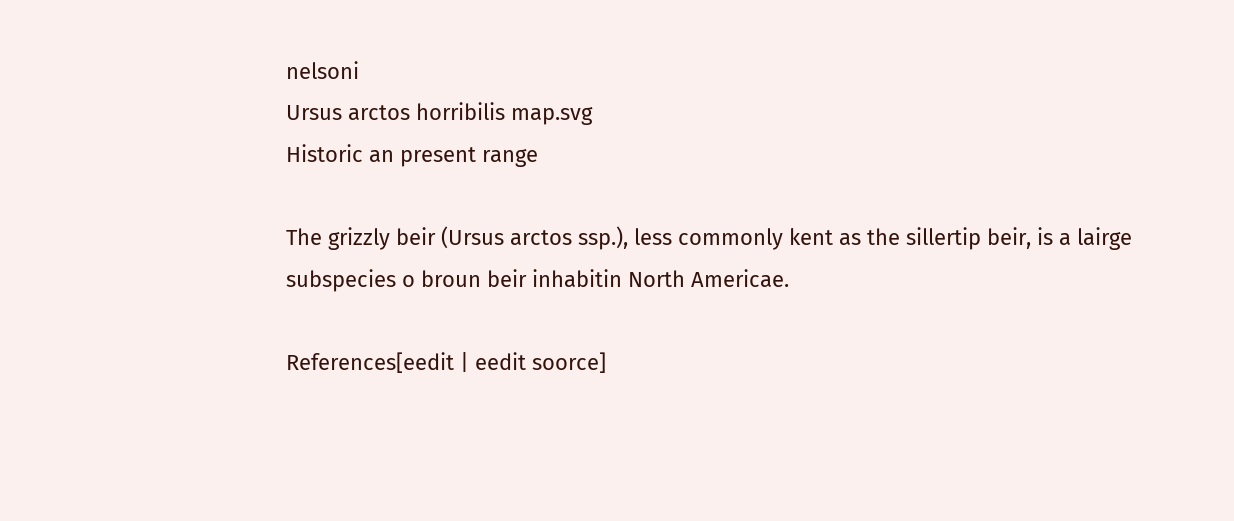nelsoni
Ursus arctos horribilis map.svg
Historic an present range

The grizzly beir (Ursus arctos ssp.), less commonly kent as the sillertip beir, is a lairge subspecies o broun beir inhabitin North Americae.

References[eedit | eedit soorce]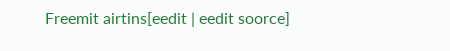Freemit airtins[eedit | eedit soorce]